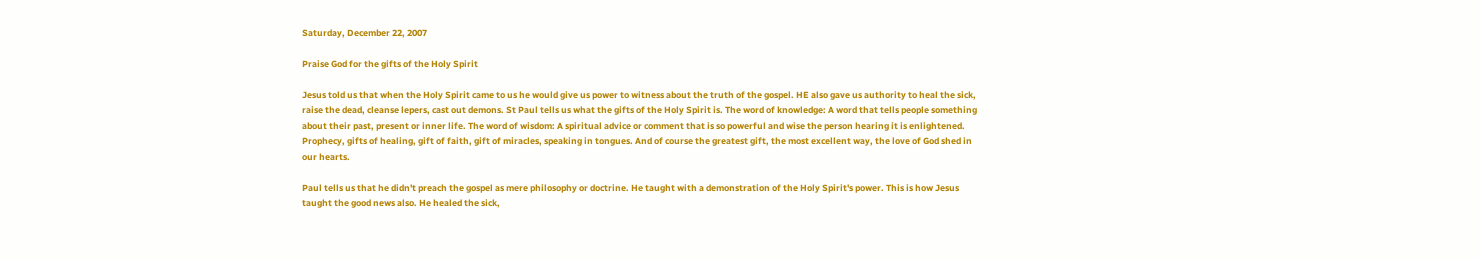Saturday, December 22, 2007

Praise God for the gifts of the Holy Spirit

Jesus told us that when the Holy Spirit came to us he would give us power to witness about the truth of the gospel. HE also gave us authority to heal the sick, raise the dead, cleanse lepers, cast out demons. St Paul tells us what the gifts of the Holy Spirit is. The word of knowledge: A word that tells people something about their past, present or inner life. The word of wisdom: A spiritual advice or comment that is so powerful and wise the person hearing it is enlightened. Prophecy, gifts of healing, gift of faith, gift of miracles, speaking in tongues. And of course the greatest gift, the most excellent way, the love of God shed in our hearts.

Paul tells us that he didn't preach the gospel as mere philosophy or doctrine. He taught with a demonstration of the Holy Spirit's power. This is how Jesus taught the good news also. He healed the sick,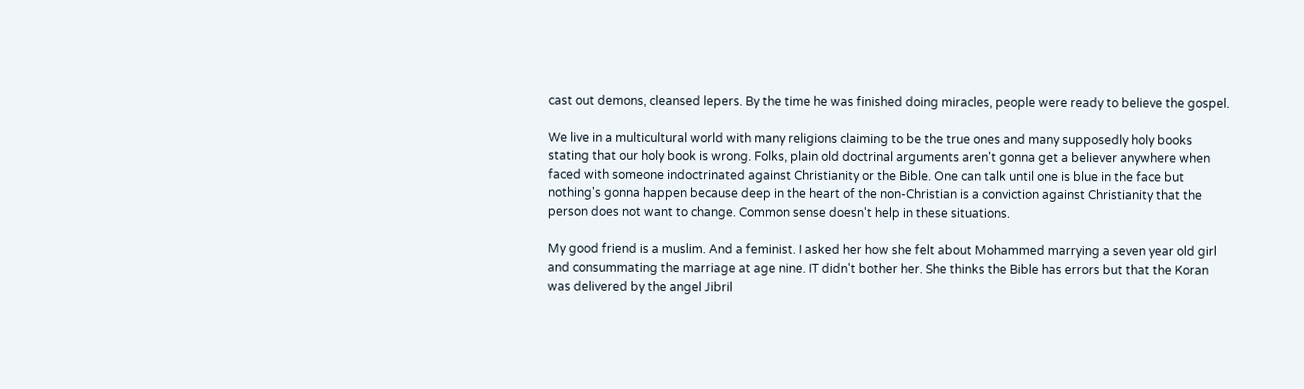cast out demons, cleansed lepers. By the time he was finished doing miracles, people were ready to believe the gospel.

We live in a multicultural world with many religions claiming to be the true ones and many supposedly holy books stating that our holy book is wrong. Folks, plain old doctrinal arguments aren't gonna get a believer anywhere when faced with someone indoctrinated against Christianity or the Bible. One can talk until one is blue in the face but nothing's gonna happen because deep in the heart of the non-Christian is a conviction against Christianity that the person does not want to change. Common sense doesn't help in these situations.

My good friend is a muslim. And a feminist. I asked her how she felt about Mohammed marrying a seven year old girl and consummating the marriage at age nine. IT didn't bother her. She thinks the Bible has errors but that the Koran was delivered by the angel Jibril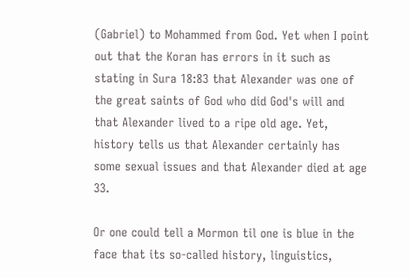(Gabriel) to Mohammed from God. Yet when I point out that the Koran has errors in it such as stating in Sura 18:83 that Alexander was one of the great saints of God who did God's will and that Alexander lived to a ripe old age. Yet, history tells us that Alexander certainly has some sexual issues and that Alexander died at age 33.

Or one could tell a Mormon til one is blue in the face that its so-called history, linguistics,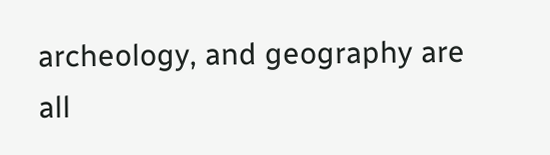archeology, and geography are all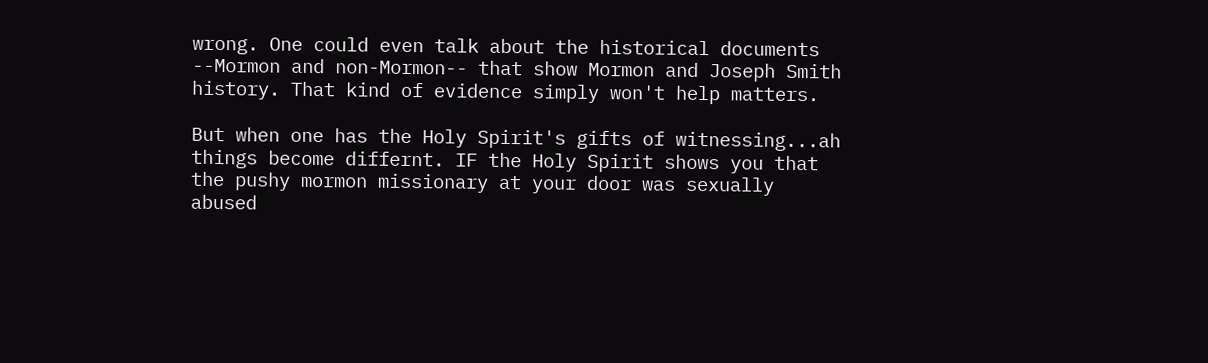wrong. One could even talk about the historical documents --Mormon and non-Mormon-- that show Mormon and Joseph Smith history. That kind of evidence simply won't help matters.

But when one has the Holy Spirit's gifts of witnessing...ah things become differnt. IF the Holy Spirit shows you that the pushy mormon missionary at your door was sexually abused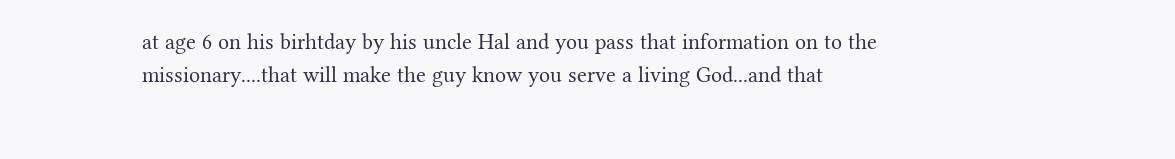at age 6 on his birhtday by his uncle Hal and you pass that information on to the missionary....that will make the guy know you serve a living God...and that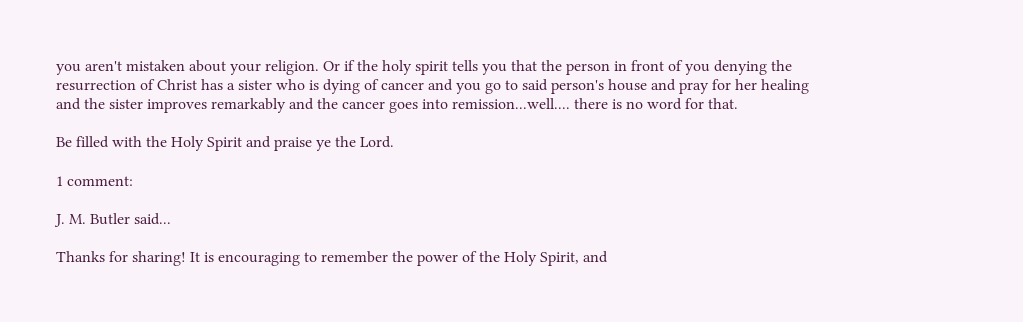you aren't mistaken about your religion. Or if the holy spirit tells you that the person in front of you denying the resurrection of Christ has a sister who is dying of cancer and you go to said person's house and pray for her healing and the sister improves remarkably and the cancer goes into remission...well.... there is no word for that.

Be filled with the Holy Spirit and praise ye the Lord.

1 comment:

J. M. Butler said...

Thanks for sharing! It is encouraging to remember the power of the Holy Spirit, and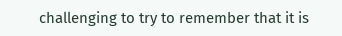challenging to try to remember that it is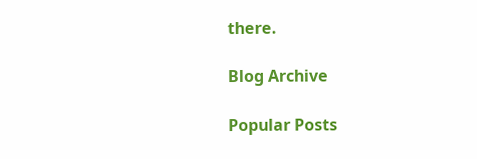there.

Blog Archive

Popular Posts